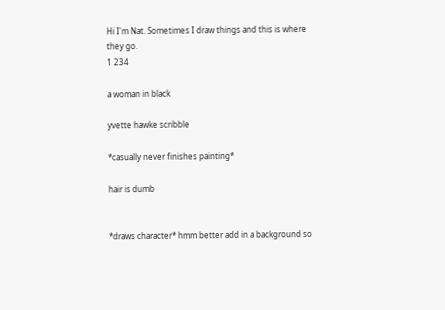Hi I'm Nat. Sometimes I draw things and this is where they go.
1 234

a woman in black

yvette hawke scribble

*casually never finishes painting*

hair is dumb


*draws character* hmm better add in a background so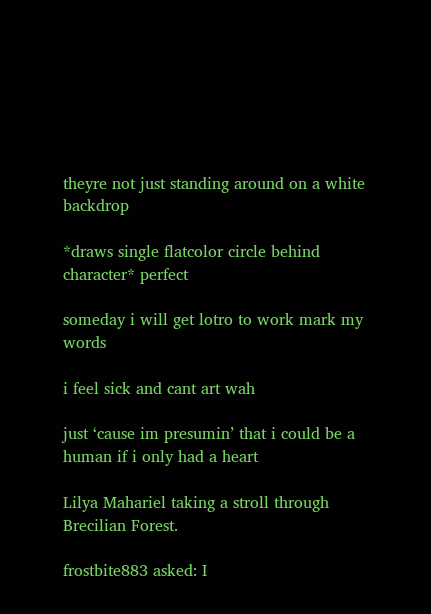theyre not just standing around on a white backdrop

*draws single flatcolor circle behind character* perfect

someday i will get lotro to work mark my words

i feel sick and cant art wah

just ‘cause im presumin’ that i could be a human if i only had a heart

Lilya Mahariel taking a stroll through Brecilian Forest.

frostbite883 asked: I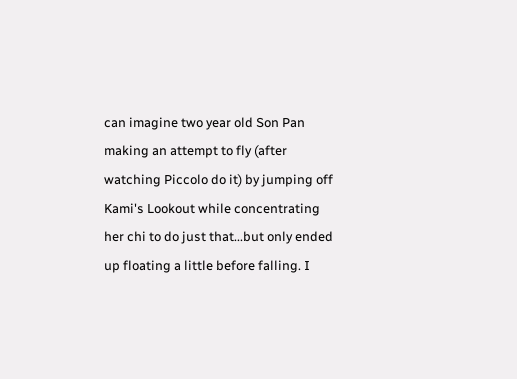can imagine two year old Son Pan making an attempt to fly (after watching Piccolo do it) by jumping off Kami's Lookout while concentrating her chi to do just that...but only ended up floating a little before falling. I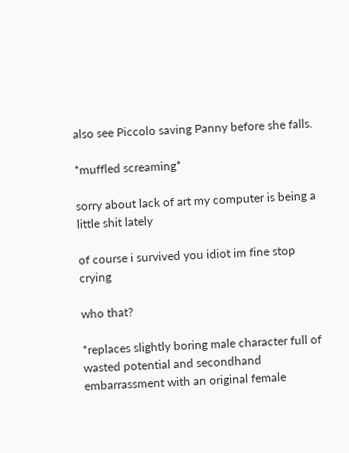also see Piccolo saving Panny before she falls.

*muffled screaming*

sorry about lack of art my computer is being a little shit lately

of course i survived you idiot im fine stop crying

who that?

*replaces slightly boring male character full of wasted potential and secondhand embarrassment with an original female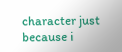character just because i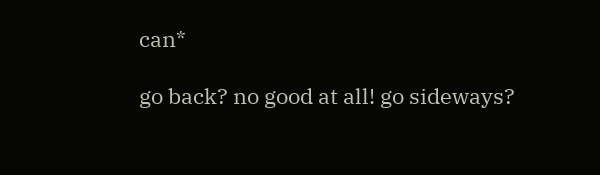can*

go back? no good at all! go sideways?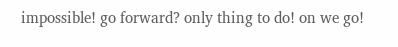impossible! go forward? only thing to do! on we go!